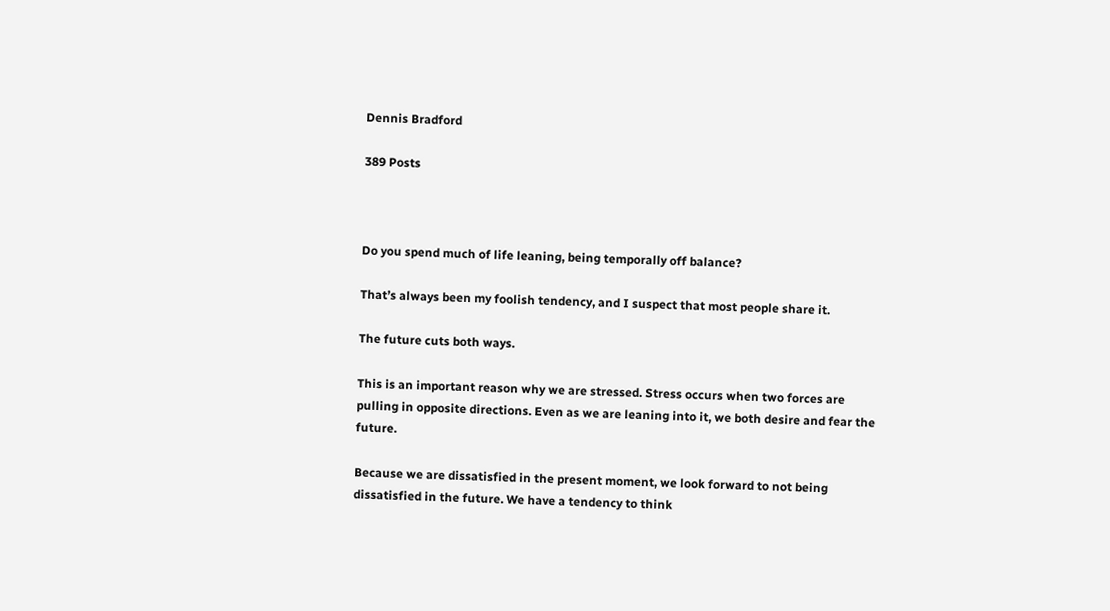Dennis Bradford

389 Posts



Do you spend much of life leaning, being temporally off balance?

That’s always been my foolish tendency, and I suspect that most people share it.

The future cuts both ways.

This is an important reason why we are stressed. Stress occurs when two forces are pulling in opposite directions. Even as we are leaning into it, we both desire and fear the future.

Because we are dissatisfied in the present moment, we look forward to not being dissatisfied in the future. We have a tendency to think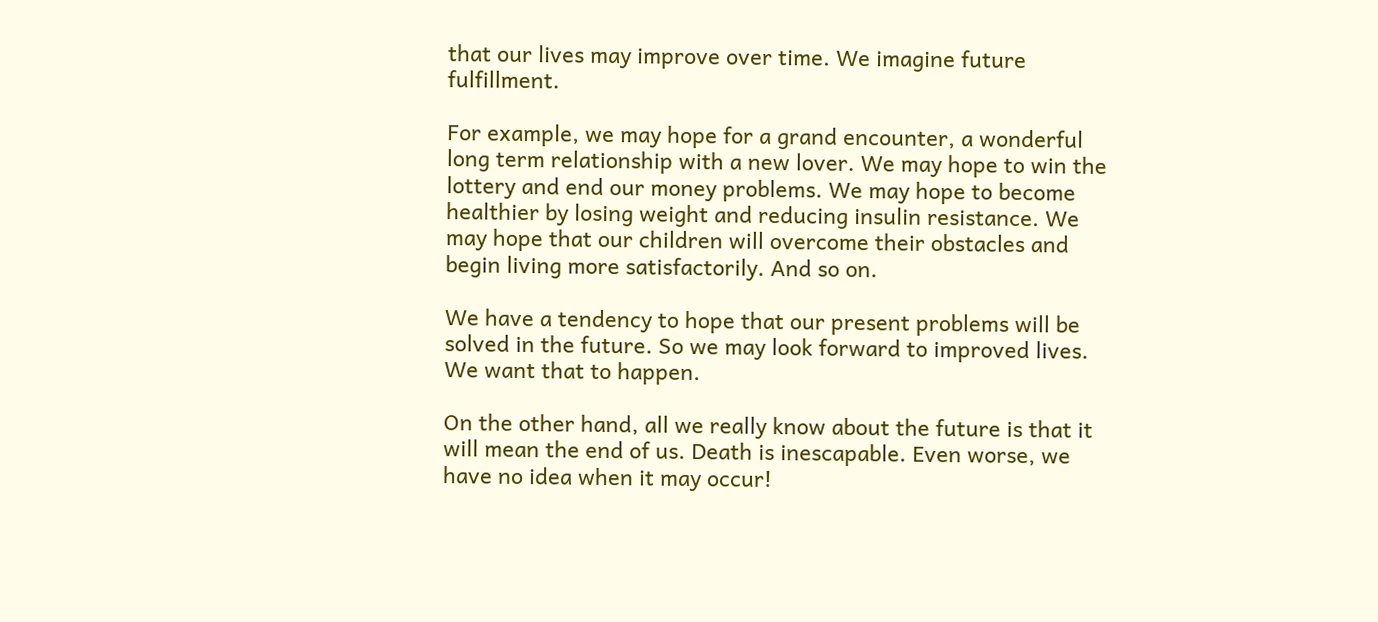that our lives may improve over time. We imagine future fulfillment.

For example, we may hope for a grand encounter, a wonderful long term relationship with a new lover. We may hope to win the lottery and end our money problems. We may hope to become healthier by losing weight and reducing insulin resistance. We may hope that our children will overcome their obstacles and begin living more satisfactorily. And so on.

We have a tendency to hope that our present problems will be solved in the future. So we may look forward to improved lives. We want that to happen.

On the other hand, all we really know about the future is that it will mean the end of us. Death is inescapable. Even worse, we have no idea when it may occur!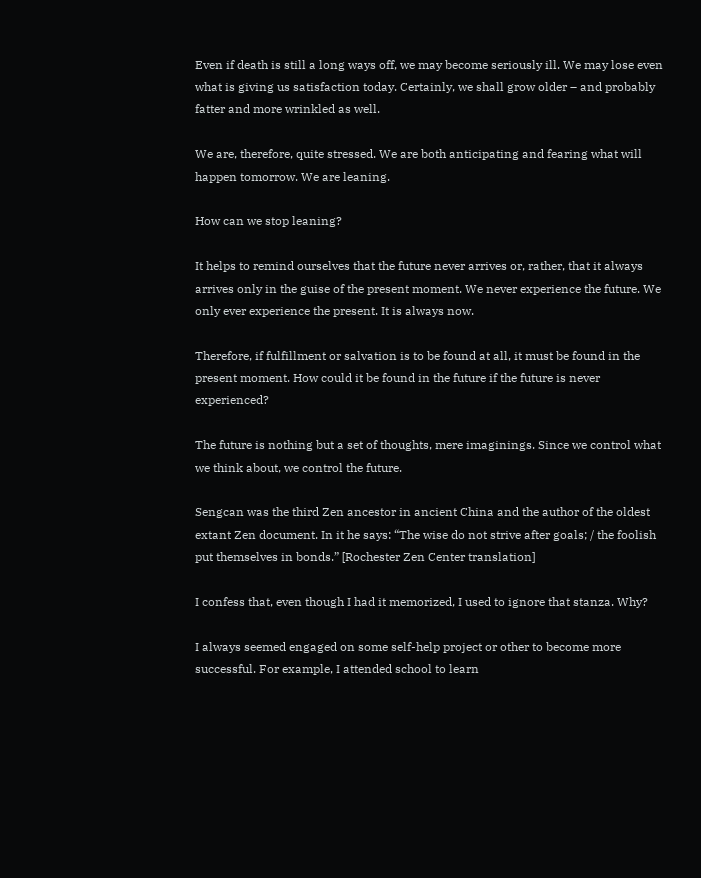Even if death is still a long ways off, we may become seriously ill. We may lose even what is giving us satisfaction today. Certainly, we shall grow older – and probably fatter and more wrinkled as well.

We are, therefore, quite stressed. We are both anticipating and fearing what will happen tomorrow. We are leaning.

How can we stop leaning?

It helps to remind ourselves that the future never arrives or, rather, that it always arrives only in the guise of the present moment. We never experience the future. We only ever experience the present. It is always now.

Therefore, if fulfillment or salvation is to be found at all, it must be found in the present moment. How could it be found in the future if the future is never experienced?

The future is nothing but a set of thoughts, mere imaginings. Since we control what we think about, we control the future.

Sengcan was the third Zen ancestor in ancient China and the author of the oldest extant Zen document. In it he says: “The wise do not strive after goals; / the foolish put themselves in bonds.” [Rochester Zen Center translation]

I confess that, even though I had it memorized, I used to ignore that stanza. Why?

I always seemed engaged on some self-help project or other to become more successful. For example, I attended school to learn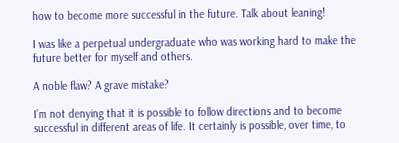how to become more successful in the future. Talk about leaning!

I was like a perpetual undergraduate who was working hard to make the future better for myself and others.

A noble flaw? A grave mistake?

I’m not denying that it is possible to follow directions and to become successful in different areas of life. It certainly is possible, over time, to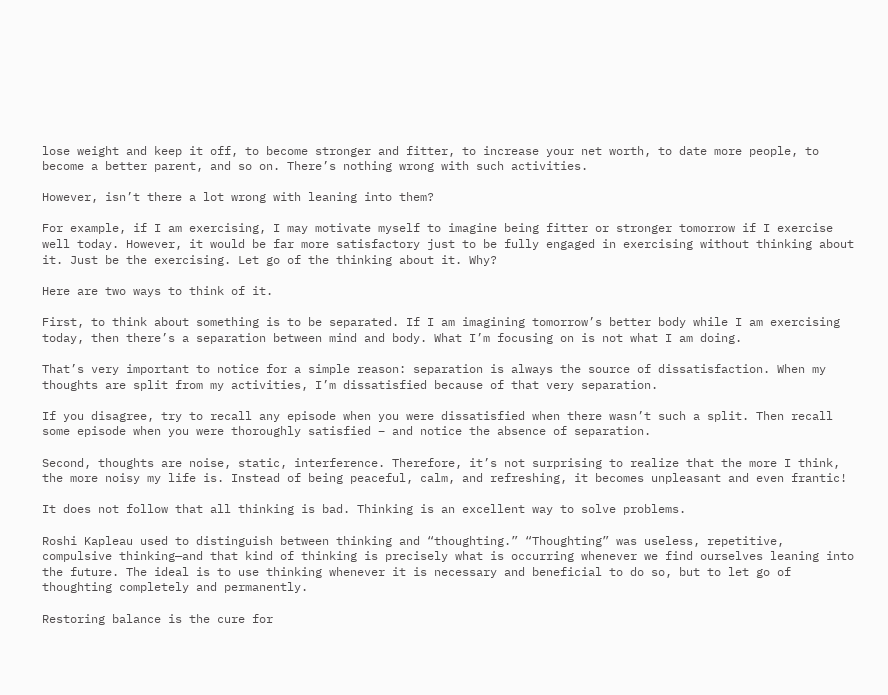lose weight and keep it off, to become stronger and fitter, to increase your net worth, to date more people, to become a better parent, and so on. There’s nothing wrong with such activities.

However, isn’t there a lot wrong with leaning into them?

For example, if I am exercising, I may motivate myself to imagine being fitter or stronger tomorrow if I exercise well today. However, it would be far more satisfactory just to be fully engaged in exercising without thinking about it. Just be the exercising. Let go of the thinking about it. Why?

Here are two ways to think of it.

First, to think about something is to be separated. If I am imagining tomorrow’s better body while I am exercising today, then there’s a separation between mind and body. What I’m focusing on is not what I am doing.

That’s very important to notice for a simple reason: separation is always the source of dissatisfaction. When my thoughts are split from my activities, I’m dissatisfied because of that very separation.

If you disagree, try to recall any episode when you were dissatisfied when there wasn’t such a split. Then recall some episode when you were thoroughly satisfied – and notice the absence of separation.

Second, thoughts are noise, static, interference. Therefore, it’s not surprising to realize that the more I think, the more noisy my life is. Instead of being peaceful, calm, and refreshing, it becomes unpleasant and even frantic!

It does not follow that all thinking is bad. Thinking is an excellent way to solve problems.

Roshi Kapleau used to distinguish between thinking and “thoughting.” “Thoughting” was useless, repetitive, compulsive thinking—and that kind of thinking is precisely what is occurring whenever we find ourselves leaning into the future. The ideal is to use thinking whenever it is necessary and beneficial to do so, but to let go of thoughting completely and permanently.

Restoring balance is the cure for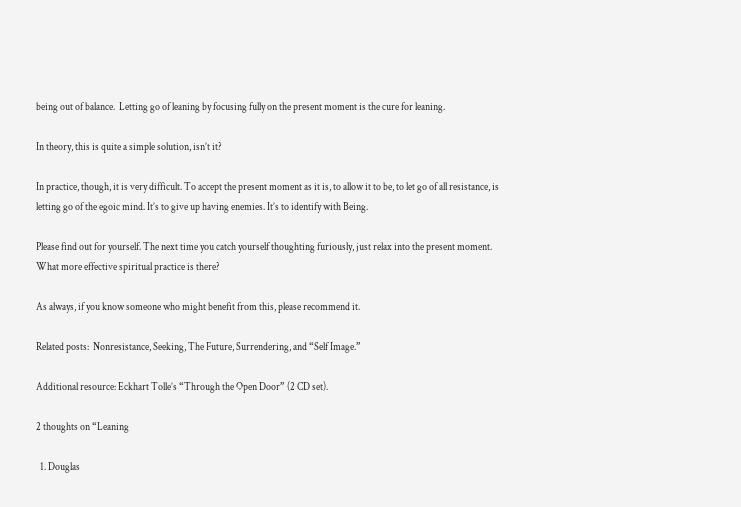being out of balance.  Letting go of leaning by focusing fully on the present moment is the cure for leaning.

In theory, this is quite a simple solution, isn’t it?

In practice, though, it is very difficult. To accept the present moment as it is, to allow it to be, to let go of all resistance, is letting go of the egoic mind. It’s to give up having enemies. It’s to identify with Being.

Please find out for yourself. The next time you catch yourself thoughting furiously, just relax into the present moment. What more effective spiritual practice is there?

As always, if you know someone who might benefit from this, please recommend it.

Related posts:  Nonresistance, Seeking, The Future, Surrendering, and “Self Image.”

Additional resource: Eckhart Tolle’s “Through the Open Door” (2 CD set).

2 thoughts on “Leaning

  1. Douglas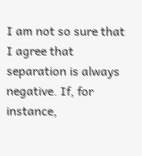I am not so sure that I agree that separation is always negative. If, for instance,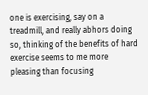one is exercising, say on a treadmill, and really abhors doing so, thinking of the benefits of hard exercise seems to me more pleasing than focusing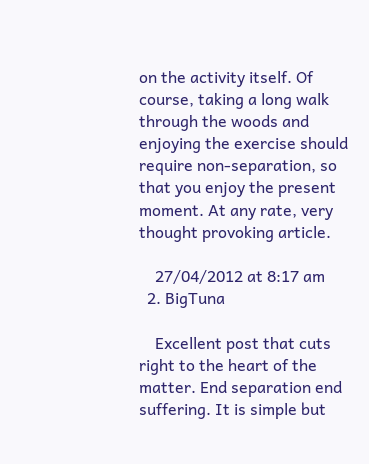on the activity itself. Of course, taking a long walk through the woods and enjoying the exercise should require non-separation, so that you enjoy the present moment. At any rate, very thought provoking article.

    27/04/2012 at 8:17 am
  2. BigTuna

    Excellent post that cuts right to the heart of the matter. End separation end suffering. It is simple but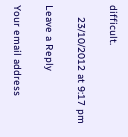difficult.

    23/10/2012 at 9:17 pm

Leave a Reply

Your email address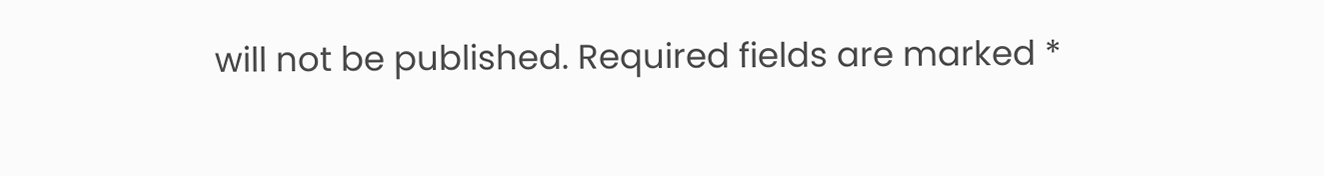will not be published. Required fields are marked *